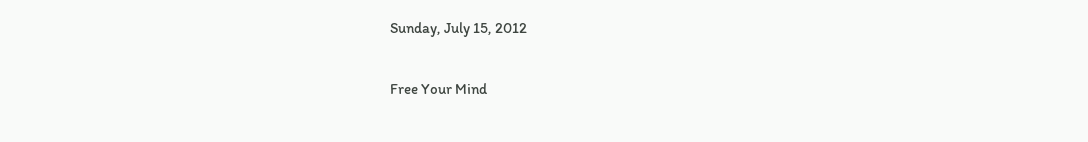Sunday, July 15, 2012

Free Your Mind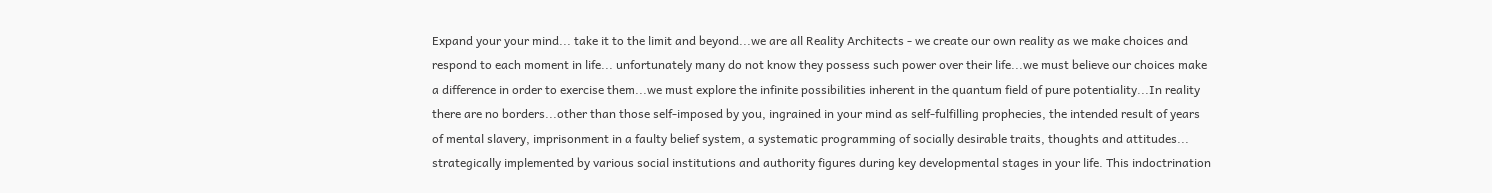Expand your your mind... take it to the limit and beyond...we are all Reality Architects - we create our own reality as we make choices and respond to each moment in life... unfortunately many do not know they possess such power over their life...we must believe our choices make a difference in order to exercise them...we must explore the infinite possibilities inherent in the quantum field of pure potentiality...In reality there are no borders...other than those self-imposed by you, ingrained in your mind as self-fulfilling prophecies, the intended result of years of mental slavery, imprisonment in a faulty belief system, a systematic programming of socially desirable traits, thoughts and attitudes... strategically implemented by various social institutions and authority figures during key developmental stages in your life. This indoctrination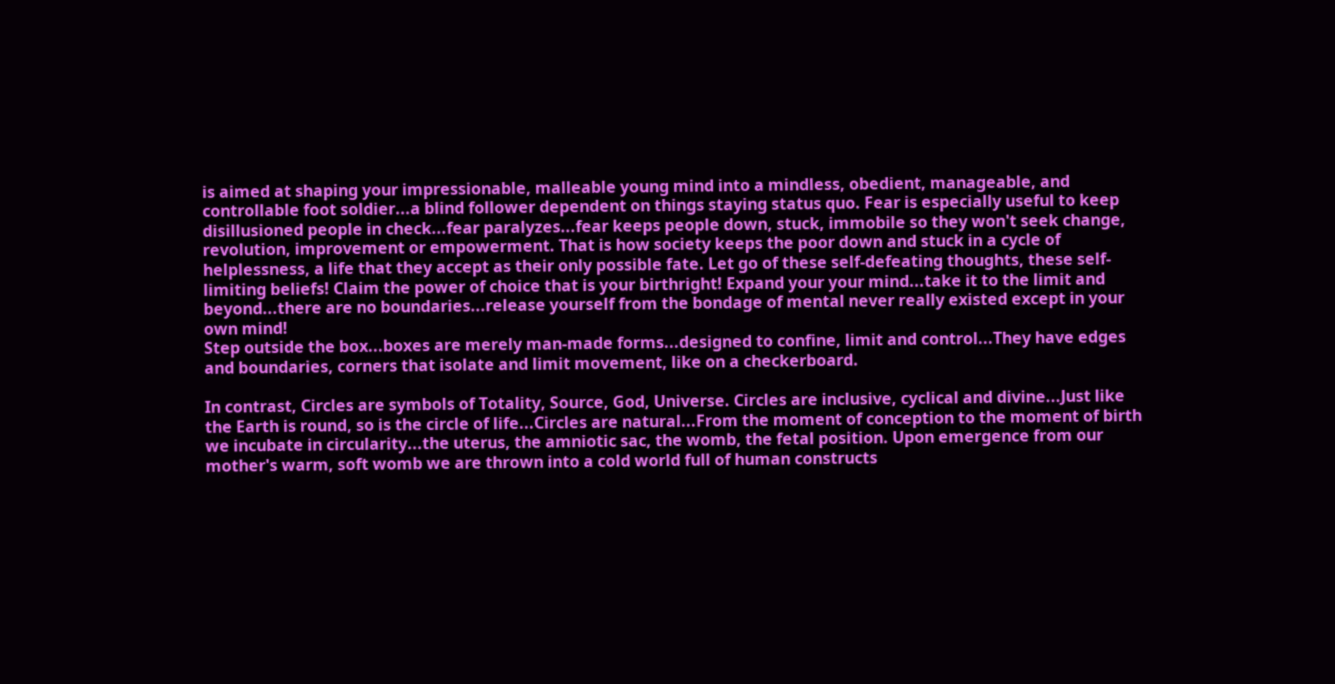is aimed at shaping your impressionable, malleable young mind into a mindless, obedient, manageable, and controllable foot soldier...a blind follower dependent on things staying status quo. Fear is especially useful to keep disillusioned people in check...fear paralyzes...fear keeps people down, stuck, immobile so they won't seek change, revolution, improvement or empowerment. That is how society keeps the poor down and stuck in a cycle of helplessness, a life that they accept as their only possible fate. Let go of these self-defeating thoughts, these self-limiting beliefs! Claim the power of choice that is your birthright! Expand your your mind...take it to the limit and beyond...there are no boundaries...release yourself from the bondage of mental never really existed except in your own mind!
Step outside the box...boxes are merely man-made forms...designed to confine, limit and control...They have edges and boundaries, corners that isolate and limit movement, like on a checkerboard.

In contrast, Circles are symbols of Totality, Source, God, Universe. Circles are inclusive, cyclical and divine...Just like the Earth is round, so is the circle of life...Circles are natural...From the moment of conception to the moment of birth we incubate in circularity...the uterus, the amniotic sac, the womb, the fetal position. Upon emergence from our mother's warm, soft womb we are thrown into a cold world full of human constructs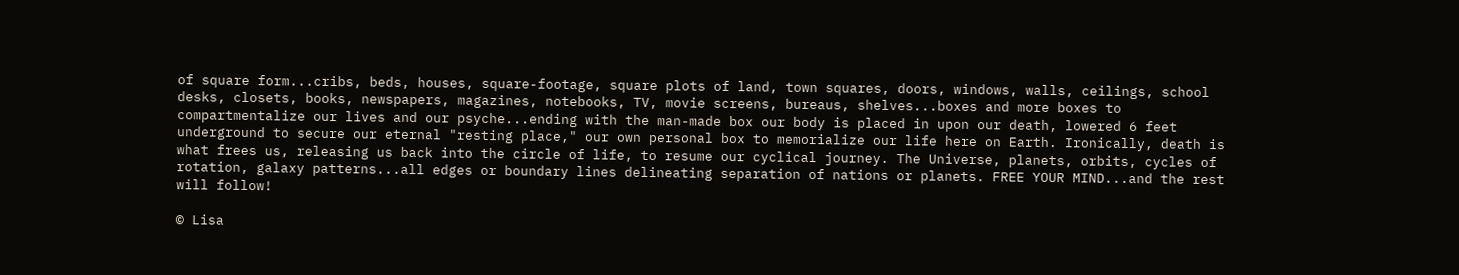of square form...cribs, beds, houses, square-footage, square plots of land, town squares, doors, windows, walls, ceilings, school desks, closets, books, newspapers, magazines, notebooks, TV, movie screens, bureaus, shelves...boxes and more boxes to compartmentalize our lives and our psyche...ending with the man-made box our body is placed in upon our death, lowered 6 feet underground to secure our eternal "resting place," our own personal box to memorialize our life here on Earth. Ironically, death is what frees us, releasing us back into the circle of life, to resume our cyclical journey. The Universe, planets, orbits, cycles of rotation, galaxy patterns...all edges or boundary lines delineating separation of nations or planets. FREE YOUR MIND...and the rest will follow!

© Lisa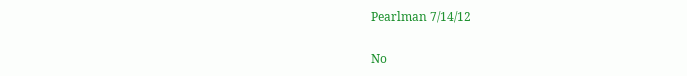Pearlman 7/14/12

No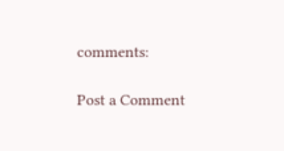comments:

Post a Comment